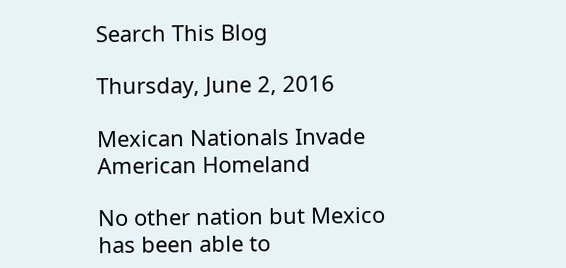Search This Blog

Thursday, June 2, 2016

Mexican Nationals Invade American Homeland

No other nation but Mexico has been able to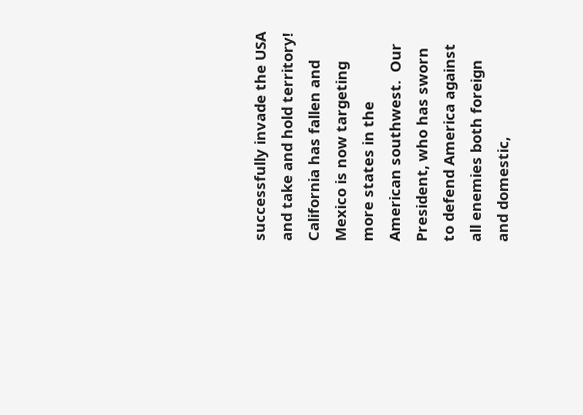successfully invade the USA and take and hold territory!  California has fallen and Mexico is now targeting more states in the American southwest.  Our President, who has sworn to defend America against all enemies both foreign and domestic,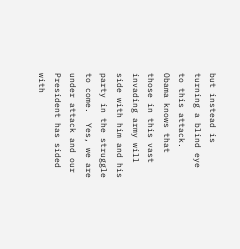but instead is turning a blind eye to this attack.  Obama knows that those in this vast invading army will side with him and his party in the struggle to come.  Yes, we are under attack and our President has sided with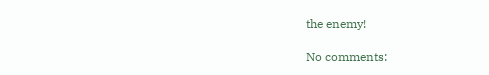the enemy!

No comments: